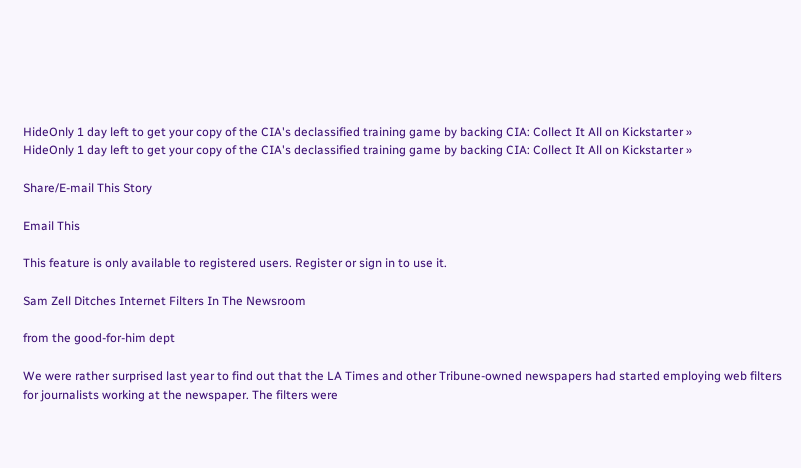HideOnly 1 day left to get your copy of the CIA's declassified training game by backing CIA: Collect It All on Kickstarter »
HideOnly 1 day left to get your copy of the CIA's declassified training game by backing CIA: Collect It All on Kickstarter »

Share/E-mail This Story

Email This

This feature is only available to registered users. Register or sign in to use it.

Sam Zell Ditches Internet Filters In The Newsroom

from the good-for-him dept

We were rather surprised last year to find out that the LA Times and other Tribune-owned newspapers had started employing web filters for journalists working at the newspaper. The filters were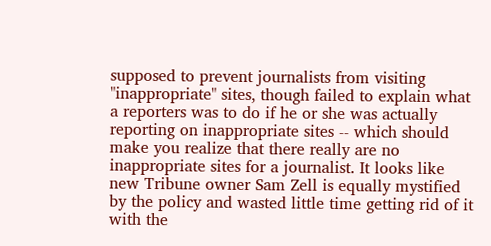supposed to prevent journalists from visiting "inappropriate" sites, though failed to explain what a reporters was to do if he or she was actually reporting on inappropriate sites -- which should make you realize that there really are no inappropriate sites for a journalist. It looks like new Tribune owner Sam Zell is equally mystified by the policy and wasted little time getting rid of it with the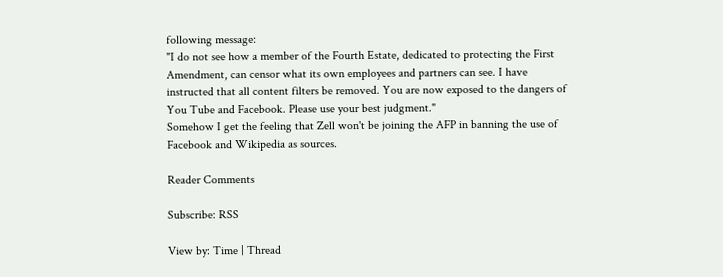following message:
"I do not see how a member of the Fourth Estate, dedicated to protecting the First Amendment, can censor what its own employees and partners can see. I have instructed that all content filters be removed. You are now exposed to the dangers of You Tube and Facebook. Please use your best judgment."
Somehow I get the feeling that Zell won't be joining the AFP in banning the use of Facebook and Wikipedia as sources.

Reader Comments

Subscribe: RSS

View by: Time | Thread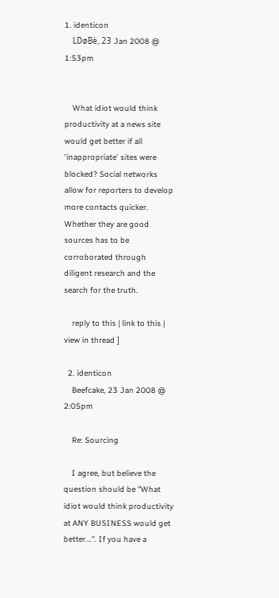1. identicon
    LDøBë, 23 Jan 2008 @ 1:53pm


    What idiot would think productivity at a news site would get better if all 'inappropriate' sites were blocked? Social networks allow for reporters to develop more contacts quicker. Whether they are good sources has to be corroborated through diligent research and the search for the truth.

    reply to this | link to this | view in thread ]

  2. identicon
    Beefcake, 23 Jan 2008 @ 2:05pm

    Re: Sourcing

    I agree, but believe the question should be "What idiot would think productivity at ANY BUSINESS would get better...". If you have a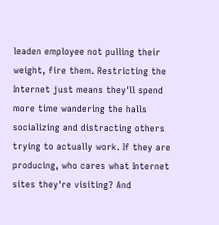leaden employee not pulling their weight, fire them. Restricting the Internet just means they'll spend more time wandering the halls socializing and distracting others trying to actually work. If they are producing, who cares what Internet sites they're visiting? And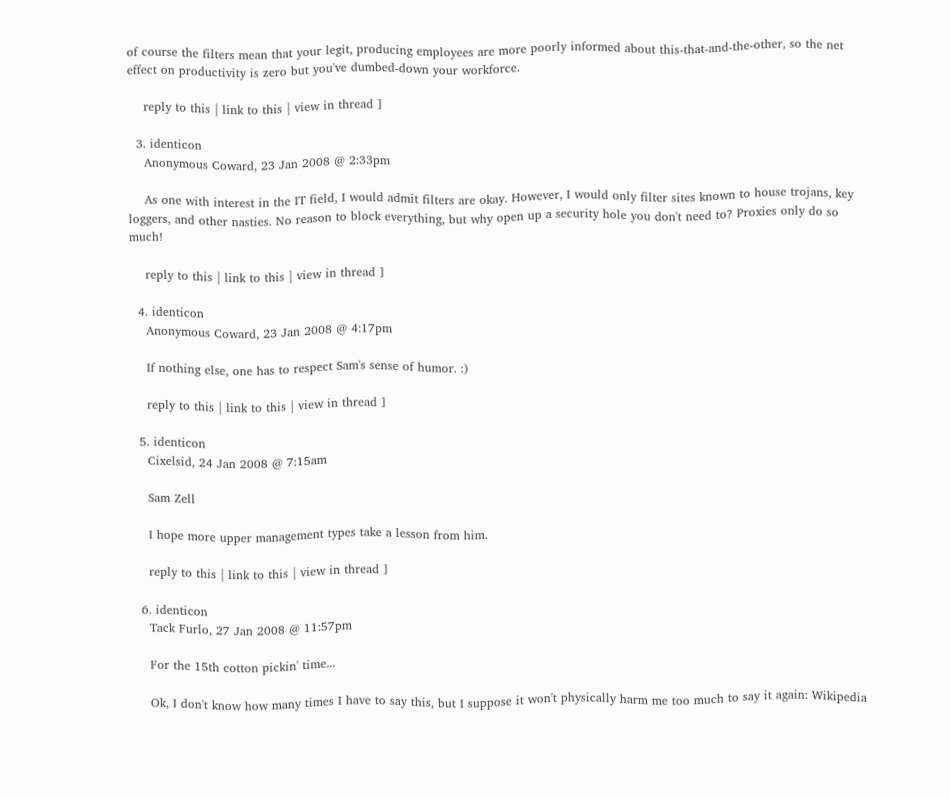of course the filters mean that your legit, producing employees are more poorly informed about this-that-and-the-other, so the net effect on productivity is zero but you've dumbed-down your workforce.

    reply to this | link to this | view in thread ]

  3. identicon
    Anonymous Coward, 23 Jan 2008 @ 2:33pm

    As one with interest in the IT field, I would admit filters are okay. However, I would only filter sites known to house trojans, key loggers, and other nasties. No reason to block everything, but why open up a security hole you don't need to? Proxies only do so much!

    reply to this | link to this | view in thread ]

  4. identicon
    Anonymous Coward, 23 Jan 2008 @ 4:17pm

    If nothing else, one has to respect Sam's sense of humor. :)

    reply to this | link to this | view in thread ]

  5. identicon
    Cixelsid, 24 Jan 2008 @ 7:15am

    Sam Zell

    I hope more upper management types take a lesson from him.

    reply to this | link to this | view in thread ]

  6. identicon
    Tack Furlo, 27 Jan 2008 @ 11:57pm

    For the 15th cotton pickin' time...

    Ok, I don't know how many times I have to say this, but I suppose it won't physically harm me too much to say it again: Wikipedia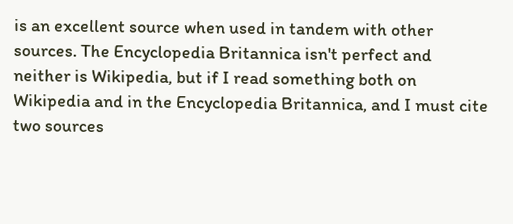is an excellent source when used in tandem with other sources. The Encyclopedia Britannica isn't perfect and neither is Wikipedia, but if I read something both on Wikipedia and in the Encyclopedia Britannica, and I must cite two sources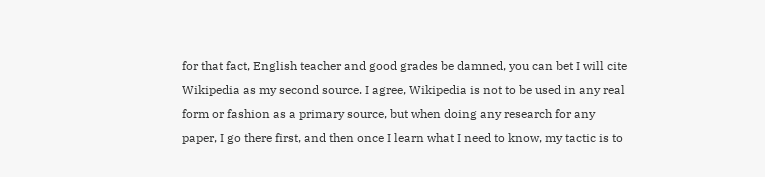for that fact, English teacher and good grades be damned, you can bet I will cite Wikipedia as my second source. I agree, Wikipedia is not to be used in any real form or fashion as a primary source, but when doing any research for any paper, I go there first, and then once I learn what I need to know, my tactic is to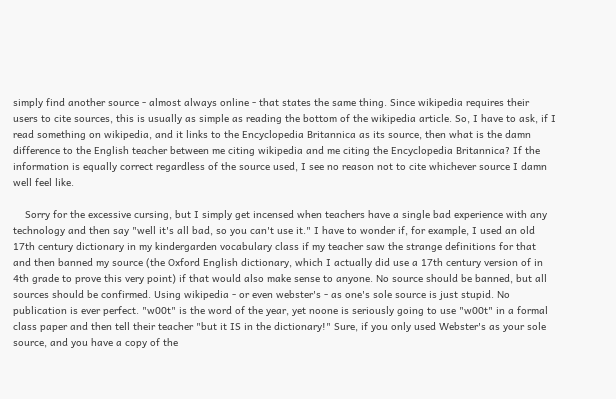simply find another source - almost always online - that states the same thing. Since wikipedia requires their users to cite sources, this is usually as simple as reading the bottom of the wikipedia article. So, I have to ask, if I read something on wikipedia, and it links to the Encyclopedia Britannica as its source, then what is the damn difference to the English teacher between me citing wikipedia and me citing the Encyclopedia Britannica? If the information is equally correct regardless of the source used, I see no reason not to cite whichever source I damn well feel like.

    Sorry for the excessive cursing, but I simply get incensed when teachers have a single bad experience with any technology and then say "well it's all bad, so you can't use it." I have to wonder if, for example, I used an old 17th century dictionary in my kindergarden vocabulary class if my teacher saw the strange definitions for that and then banned my source (the Oxford English dictionary, which I actually did use a 17th century version of in 4th grade to prove this very point) if that would also make sense to anyone. No source should be banned, but all sources should be confirmed. Using wikipedia - or even webster's - as one's sole source is just stupid. No publication is ever perfect. "w00t" is the word of the year, yet noone is seriously going to use "w00t" in a formal class paper and then tell their teacher "but it IS in the dictionary!" Sure, if you only used Webster's as your sole source, and you have a copy of the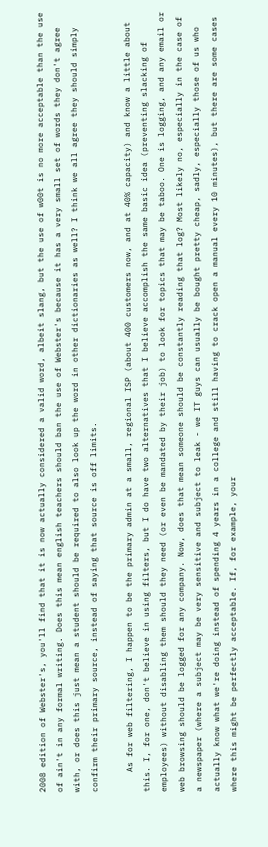2008 edition of Webster's, you'll find that it is now actually considered a valid word, albeit slang, but the use of w00t is no more acceptable than the use of ain't in any formal writing. Does this mean english teachers should ban the use of Webster's because it has a very small set of words they don't agree with, or does this just mean a student should be required to also look up the word in other dictionaries as well? I think we all agree they should simply confirm their primary source, instead of saying that source is off limits.

    As for web filtering, I happen to be the primary admin at a small, regional ISP (about 400 customers now, and at 40% capacity) and know a little about this. I, for one, don't believe in using filters, but I do have two alternatives that I believe accomplish the same basic idea (preventing slacking of employees) without disabling them should they need (or even be mandated by their job) to look for topics that may be taboo. One is logging, and any email or web browsing should be logged for any company. Now, does that mean someone should be constantly reading that log? Most likely no, especially in the case of a newspaper (where a subject may be very sensitive and subject to leak - we IT guys can usually be bought pretty cheap, sadly, especially those of us who actually know what we're doing instead of spending 4 years in a college and still having to crack open a manual every 10 minutes), but there are some cases where this might be perfectly acceptable. If, for example, your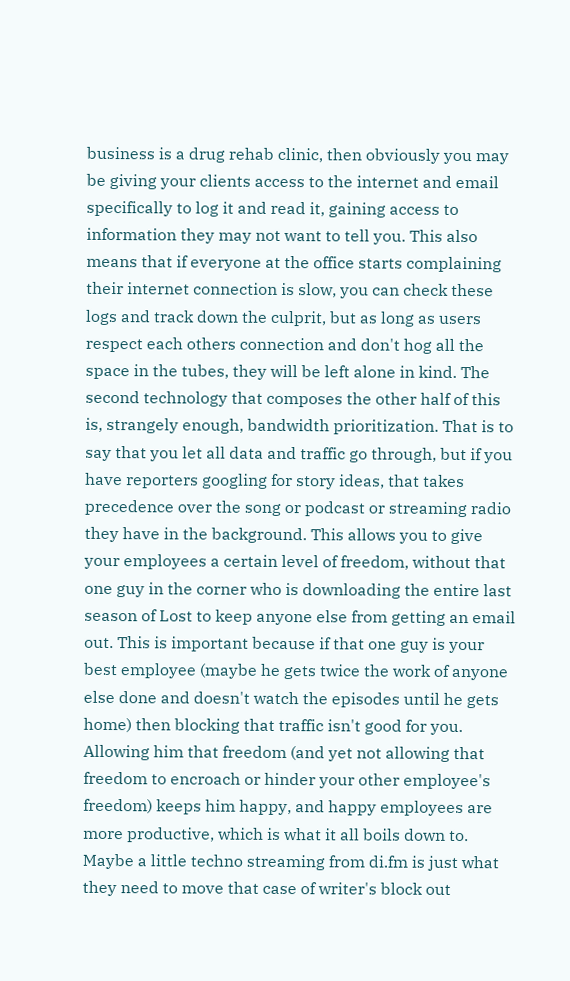business is a drug rehab clinic, then obviously you may be giving your clients access to the internet and email specifically to log it and read it, gaining access to information they may not want to tell you. This also means that if everyone at the office starts complaining their internet connection is slow, you can check these logs and track down the culprit, but as long as users respect each others connection and don't hog all the space in the tubes, they will be left alone in kind. The second technology that composes the other half of this is, strangely enough, bandwidth prioritization. That is to say that you let all data and traffic go through, but if you have reporters googling for story ideas, that takes precedence over the song or podcast or streaming radio they have in the background. This allows you to give your employees a certain level of freedom, without that one guy in the corner who is downloading the entire last season of Lost to keep anyone else from getting an email out. This is important because if that one guy is your best employee (maybe he gets twice the work of anyone else done and doesn't watch the episodes until he gets home) then blocking that traffic isn't good for you. Allowing him that freedom (and yet not allowing that freedom to encroach or hinder your other employee's freedom) keeps him happy, and happy employees are more productive, which is what it all boils down to. Maybe a little techno streaming from di.fm is just what they need to move that case of writer's block out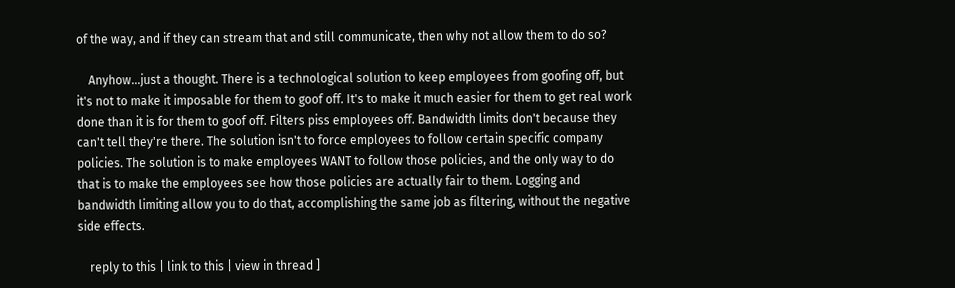of the way, and if they can stream that and still communicate, then why not allow them to do so?

    Anyhow...just a thought. There is a technological solution to keep employees from goofing off, but it's not to make it imposable for them to goof off. It's to make it much easier for them to get real work done than it is for them to goof off. Filters piss employees off. Bandwidth limits don't because they can't tell they're there. The solution isn't to force employees to follow certain specific company policies. The solution is to make employees WANT to follow those policies, and the only way to do that is to make the employees see how those policies are actually fair to them. Logging and bandwidth limiting allow you to do that, accomplishing the same job as filtering, without the negative side effects.

    reply to this | link to this | view in thread ]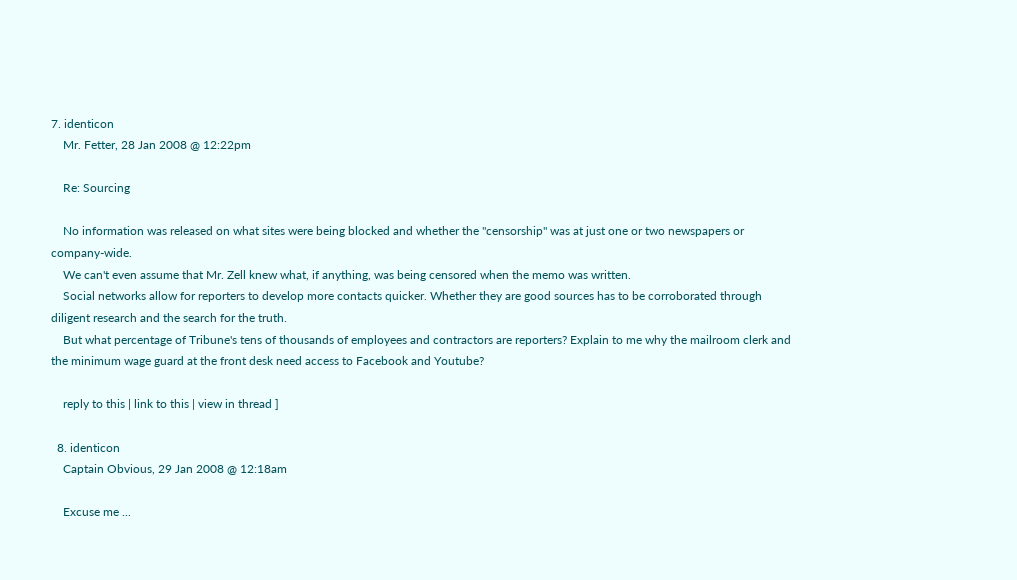7. identicon
    Mr. Fetter, 28 Jan 2008 @ 12:22pm

    Re: Sourcing

    No information was released on what sites were being blocked and whether the "censorship" was at just one or two newspapers or company-wide.
    We can't even assume that Mr. Zell knew what, if anything, was being censored when the memo was written.
    Social networks allow for reporters to develop more contacts quicker. Whether they are good sources has to be corroborated through diligent research and the search for the truth.
    But what percentage of Tribune's tens of thousands of employees and contractors are reporters? Explain to me why the mailroom clerk and the minimum wage guard at the front desk need access to Facebook and Youtube?

    reply to this | link to this | view in thread ]

  8. identicon
    Captain Obvious, 29 Jan 2008 @ 12:18am

    Excuse me ...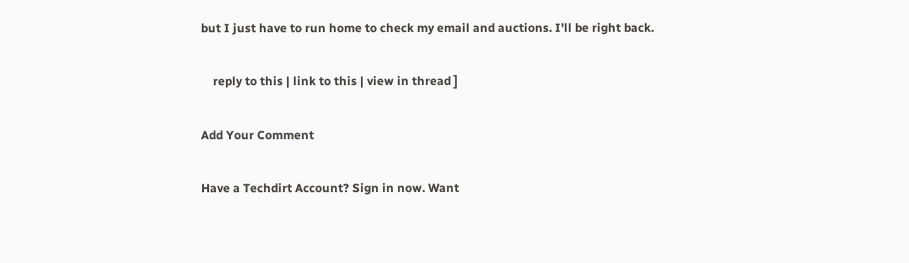but I just have to run home to check my email and auctions. I'll be right back.

    reply to this | link to this | view in thread ]

Add Your Comment

Have a Techdirt Account? Sign in now. Want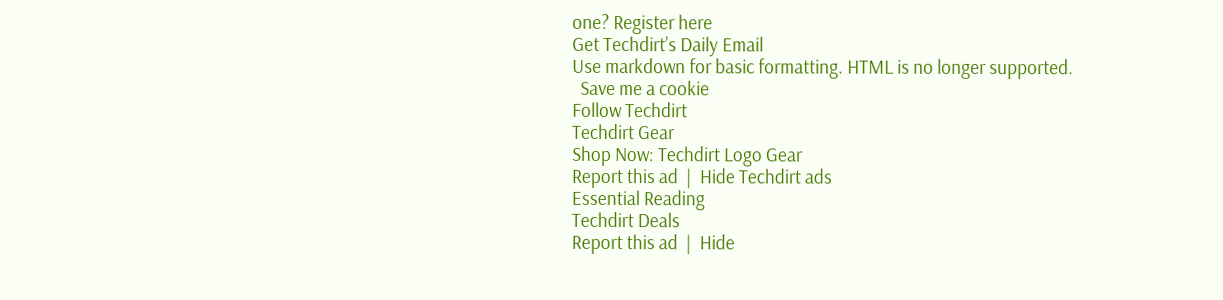one? Register here
Get Techdirt’s Daily Email
Use markdown for basic formatting. HTML is no longer supported.
  Save me a cookie
Follow Techdirt
Techdirt Gear
Shop Now: Techdirt Logo Gear
Report this ad  |  Hide Techdirt ads
Essential Reading
Techdirt Deals
Report this ad  |  Hide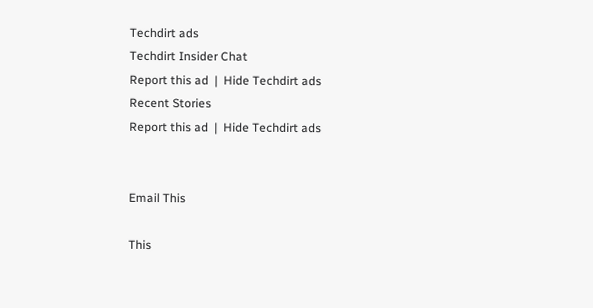Techdirt ads
Techdirt Insider Chat
Report this ad  |  Hide Techdirt ads
Recent Stories
Report this ad  |  Hide Techdirt ads


Email This

This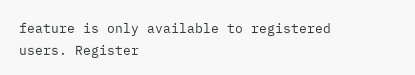feature is only available to registered users. Register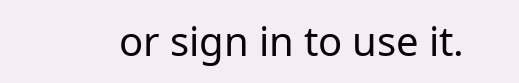or sign in to use it.